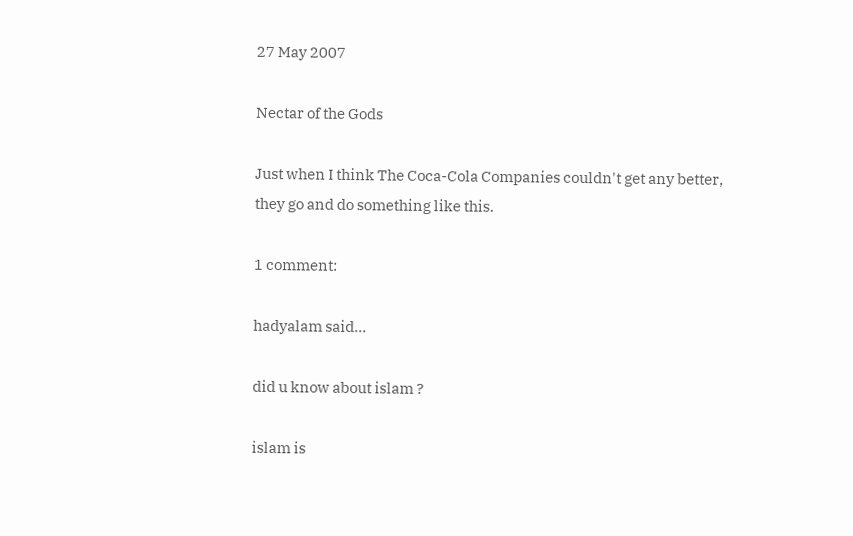27 May 2007

Nectar of the Gods

Just when I think The Coca-Cola Companies couldn't get any better, they go and do something like this.

1 comment:

hadyalam said...

did u know about islam ?

islam is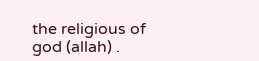the religious of god (allah) .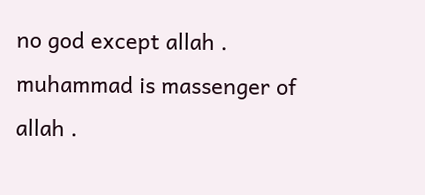no god except allah .
muhammad is massenger of allah .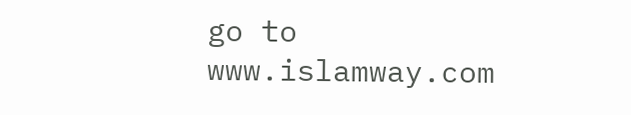go to www.islamway.com